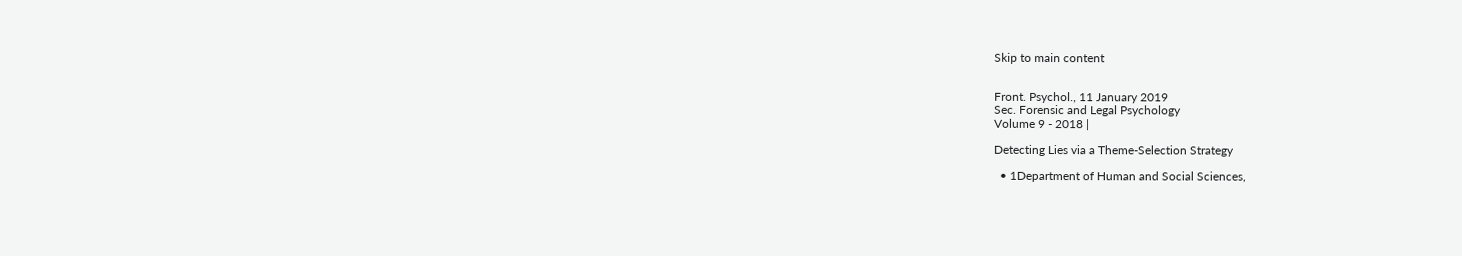Skip to main content


Front. Psychol., 11 January 2019
Sec. Forensic and Legal Psychology
Volume 9 - 2018 |

Detecting Lies via a Theme-Selection Strategy

  • 1Department of Human and Social Sciences,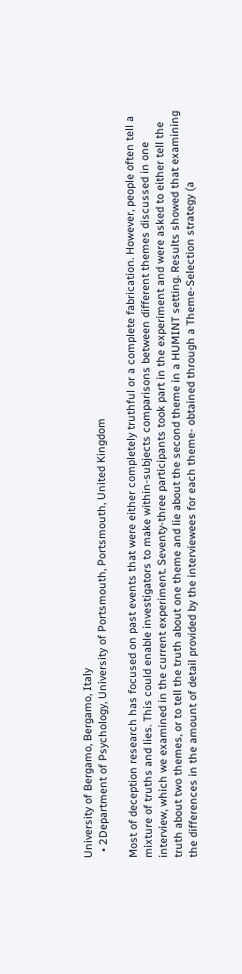University of Bergamo, Bergamo, Italy
  • 2Department of Psychology, University of Portsmouth, Portsmouth, United Kingdom

Most of deception research has focused on past events that were either completely truthful or a complete fabrication. However, people often tell a mixture of truths and lies. This could enable investigators to make within-subjects comparisons between different themes discussed in one interview, which we examined in the current experiment. Seventy-three participants took part in the experiment and were asked to either tell the truth about two themes, or to tell the truth about one theme and lie about the second theme in a HUMINT setting. Results showed that examining the differences in the amount of detail provided by the interviewees for each theme- obtained through a Theme-Selection strategy (a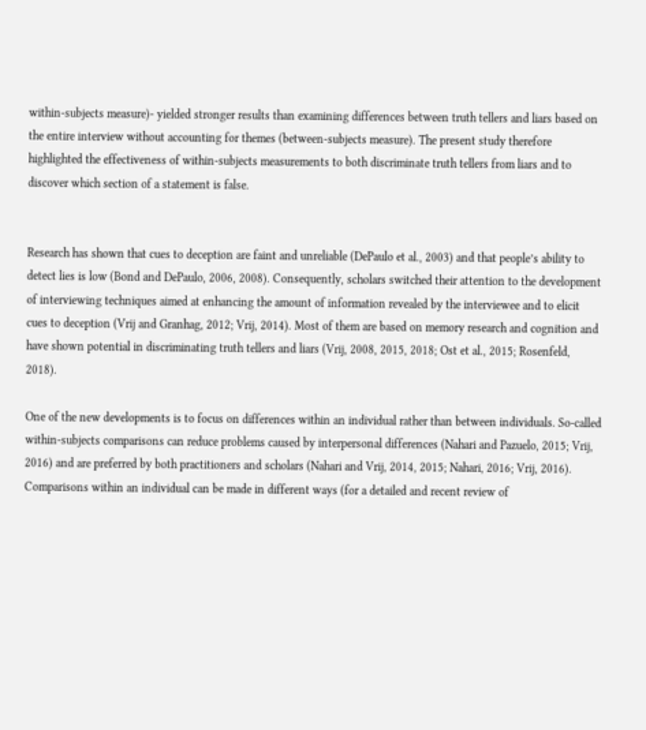within-subjects measure)- yielded stronger results than examining differences between truth tellers and liars based on the entire interview without accounting for themes (between-subjects measure). The present study therefore highlighted the effectiveness of within-subjects measurements to both discriminate truth tellers from liars and to discover which section of a statement is false.


Research has shown that cues to deception are faint and unreliable (DePaulo et al., 2003) and that people’s ability to detect lies is low (Bond and DePaulo, 2006, 2008). Consequently, scholars switched their attention to the development of interviewing techniques aimed at enhancing the amount of information revealed by the interviewee and to elicit cues to deception (Vrij and Granhag, 2012; Vrij, 2014). Most of them are based on memory research and cognition and have shown potential in discriminating truth tellers and liars (Vrij, 2008, 2015, 2018; Ost et al., 2015; Rosenfeld, 2018).

One of the new developments is to focus on differences within an individual rather than between individuals. So-called within-subjects comparisons can reduce problems caused by interpersonal differences (Nahari and Pazuelo, 2015; Vrij, 2016) and are preferred by both practitioners and scholars (Nahari and Vrij, 2014, 2015; Nahari, 2016; Vrij, 2016). Comparisons within an individual can be made in different ways (for a detailed and recent review of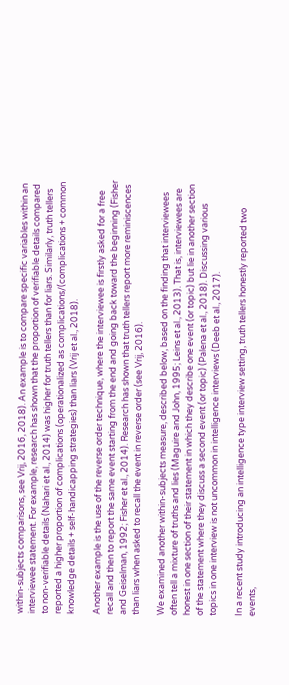within-subjects comparisons, see Vrij, 2016, 2018). An example is to compare specific variables within an interviewee statement. For example, research has shown that the proportion of verifiable details compared to non-verifiable details (Nahari et al., 2014) was higher for truth tellers than for liars. Similarly, truth tellers reported a higher proportion of complications (operationalized as complications/(complications + common knowledge details + self-handicapping strategies) than liars (Vrij et al., 2018).

Another example is the use of the reverse order technique, where the interviewee is firstly asked for a free recall and then to report the same event starting from the end and going back toward the beginning (Fisher and Geiselman, 1992; Fisher et al., 2014). Research has shown that truth tellers report more reminiscences than liars when asked to recall the event in reverse order (see Vrij, 2016).

We examined another within-subjects measure, described below, based on the finding that interviewees often tell a mixture of truths and lies (Maguire and John, 1995; Leins et al., 2013). That is, interviewees are honest in one section of their statement in which they describe one event (or topic) but lie in another section of the statement where they discuss a second event (or topic) (Palena et al., 2018). Discussing various topics in one interview is not uncommon in intelligence interviews (Deeb et al., 2017).

In a recent study introducing an intelligence type interview setting, truth tellers honestly reported two events,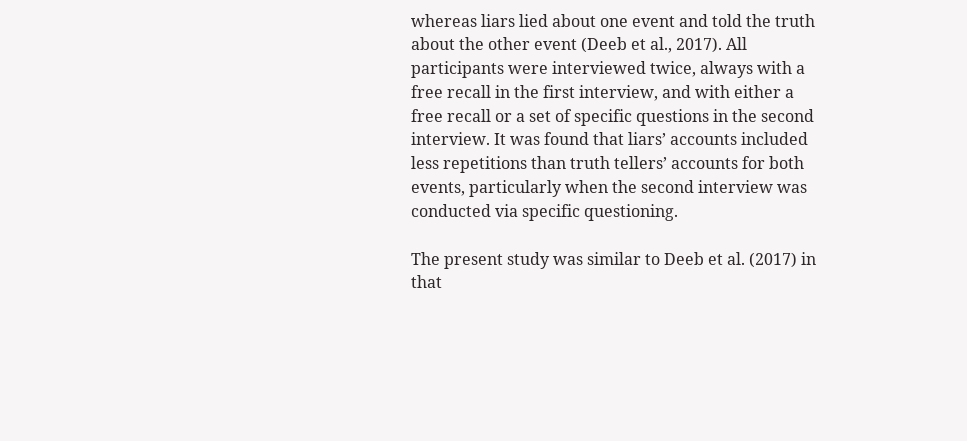whereas liars lied about one event and told the truth about the other event (Deeb et al., 2017). All participants were interviewed twice, always with a free recall in the first interview, and with either a free recall or a set of specific questions in the second interview. It was found that liars’ accounts included less repetitions than truth tellers’ accounts for both events, particularly when the second interview was conducted via specific questioning.

The present study was similar to Deeb et al. (2017) in that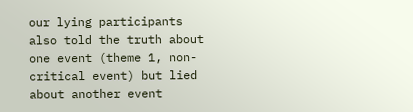our lying participants also told the truth about one event (theme 1, non-critical event) but lied about another event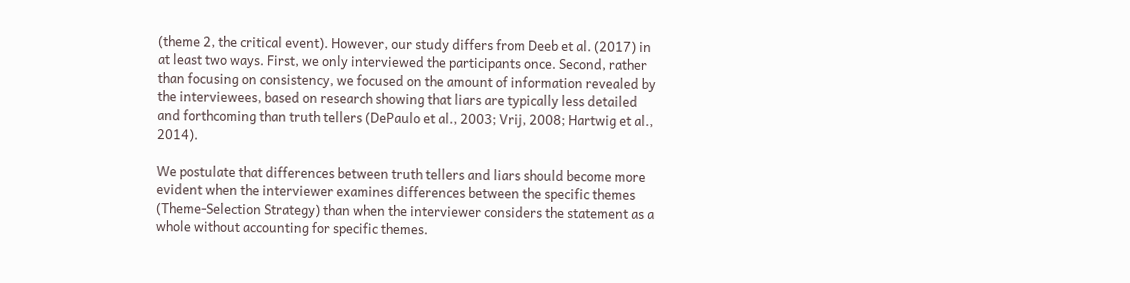(theme 2, the critical event). However, our study differs from Deeb et al. (2017) in at least two ways. First, we only interviewed the participants once. Second, rather than focusing on consistency, we focused on the amount of information revealed by the interviewees, based on research showing that liars are typically less detailed and forthcoming than truth tellers (DePaulo et al., 2003; Vrij, 2008; Hartwig et al., 2014).

We postulate that differences between truth tellers and liars should become more evident when the interviewer examines differences between the specific themes (Theme-Selection Strategy) than when the interviewer considers the statement as a whole without accounting for specific themes.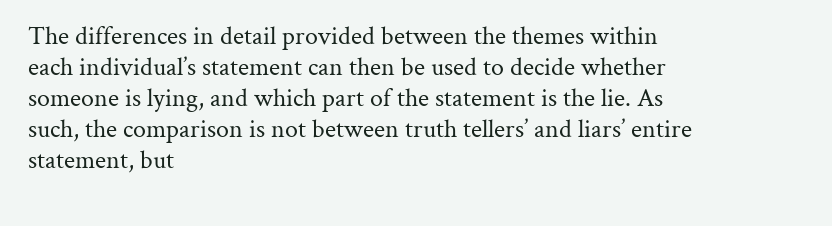The differences in detail provided between the themes within each individual’s statement can then be used to decide whether someone is lying, and which part of the statement is the lie. As such, the comparison is not between truth tellers’ and liars’ entire statement, but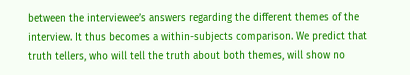between the interviewee’s answers regarding the different themes of the interview. It thus becomes a within-subjects comparison. We predict that truth tellers, who will tell the truth about both themes, will show no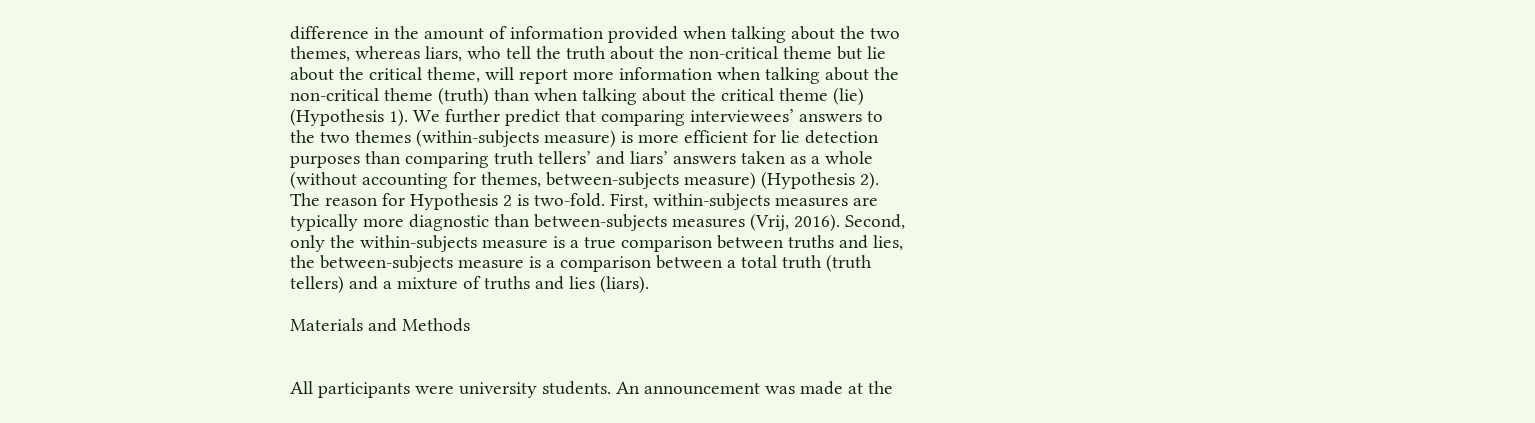difference in the amount of information provided when talking about the two themes, whereas liars, who tell the truth about the non-critical theme but lie about the critical theme, will report more information when talking about the non-critical theme (truth) than when talking about the critical theme (lie) (Hypothesis 1). We further predict that comparing interviewees’ answers to the two themes (within-subjects measure) is more efficient for lie detection purposes than comparing truth tellers’ and liars’ answers taken as a whole (without accounting for themes, between-subjects measure) (Hypothesis 2). The reason for Hypothesis 2 is two-fold. First, within-subjects measures are typically more diagnostic than between-subjects measures (Vrij, 2016). Second, only the within-subjects measure is a true comparison between truths and lies, the between-subjects measure is a comparison between a total truth (truth tellers) and a mixture of truths and lies (liars).

Materials and Methods


All participants were university students. An announcement was made at the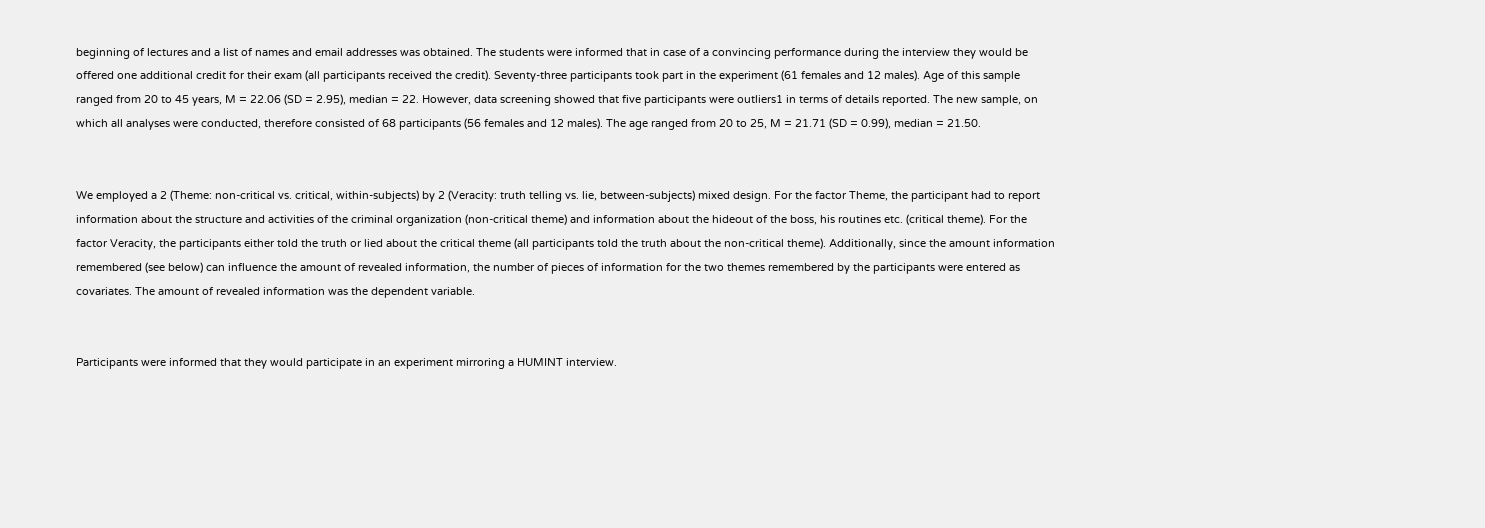beginning of lectures and a list of names and email addresses was obtained. The students were informed that in case of a convincing performance during the interview they would be offered one additional credit for their exam (all participants received the credit). Seventy-three participants took part in the experiment (61 females and 12 males). Age of this sample ranged from 20 to 45 years, M = 22.06 (SD = 2.95), median = 22. However, data screening showed that five participants were outliers1 in terms of details reported. The new sample, on which all analyses were conducted, therefore consisted of 68 participants (56 females and 12 males). The age ranged from 20 to 25, M = 21.71 (SD = 0.99), median = 21.50.


We employed a 2 (Theme: non-critical vs. critical, within-subjects) by 2 (Veracity: truth telling vs. lie, between-subjects) mixed design. For the factor Theme, the participant had to report information about the structure and activities of the criminal organization (non-critical theme) and information about the hideout of the boss, his routines etc. (critical theme). For the factor Veracity, the participants either told the truth or lied about the critical theme (all participants told the truth about the non-critical theme). Additionally, since the amount information remembered (see below) can influence the amount of revealed information, the number of pieces of information for the two themes remembered by the participants were entered as covariates. The amount of revealed information was the dependent variable.


Participants were informed that they would participate in an experiment mirroring a HUMINT interview.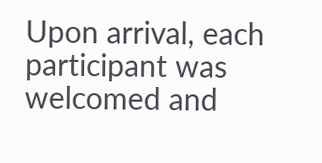Upon arrival, each participant was welcomed and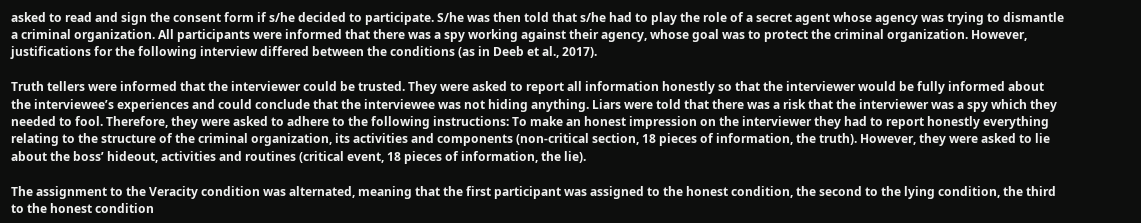asked to read and sign the consent form if s/he decided to participate. S/he was then told that s/he had to play the role of a secret agent whose agency was trying to dismantle a criminal organization. All participants were informed that there was a spy working against their agency, whose goal was to protect the criminal organization. However, justifications for the following interview differed between the conditions (as in Deeb et al., 2017).

Truth tellers were informed that the interviewer could be trusted. They were asked to report all information honestly so that the interviewer would be fully informed about the interviewee’s experiences and could conclude that the interviewee was not hiding anything. Liars were told that there was a risk that the interviewer was a spy which they needed to fool. Therefore, they were asked to adhere to the following instructions: To make an honest impression on the interviewer they had to report honestly everything relating to the structure of the criminal organization, its activities and components (non-critical section, 18 pieces of information, the truth). However, they were asked to lie about the boss’ hideout, activities and routines (critical event, 18 pieces of information, the lie).

The assignment to the Veracity condition was alternated, meaning that the first participant was assigned to the honest condition, the second to the lying condition, the third to the honest condition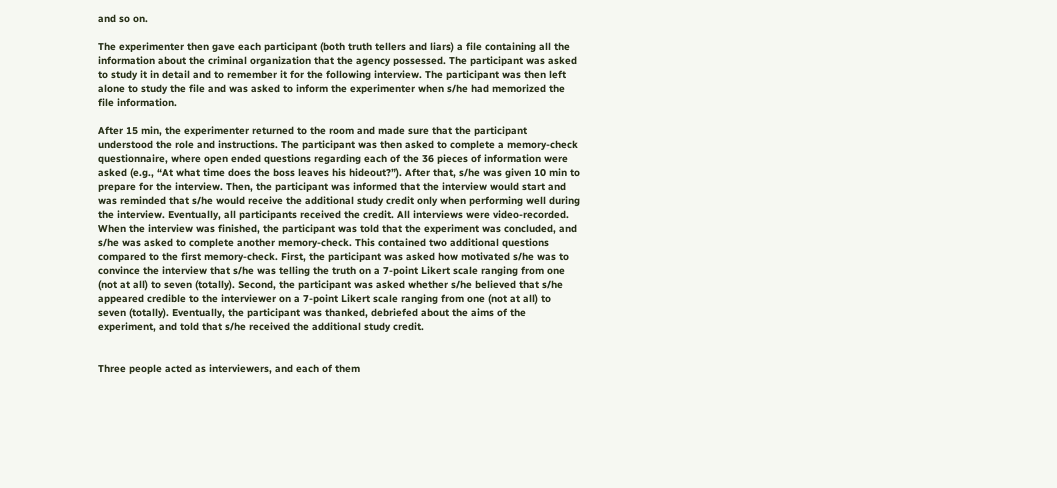and so on.

The experimenter then gave each participant (both truth tellers and liars) a file containing all the information about the criminal organization that the agency possessed. The participant was asked to study it in detail and to remember it for the following interview. The participant was then left alone to study the file and was asked to inform the experimenter when s/he had memorized the file information.

After 15 min, the experimenter returned to the room and made sure that the participant understood the role and instructions. The participant was then asked to complete a memory-check questionnaire, where open ended questions regarding each of the 36 pieces of information were asked (e.g., “At what time does the boss leaves his hideout?”). After that, s/he was given 10 min to prepare for the interview. Then, the participant was informed that the interview would start and was reminded that s/he would receive the additional study credit only when performing well during the interview. Eventually, all participants received the credit. All interviews were video-recorded. When the interview was finished, the participant was told that the experiment was concluded, and s/he was asked to complete another memory-check. This contained two additional questions compared to the first memory-check. First, the participant was asked how motivated s/he was to convince the interview that s/he was telling the truth on a 7-point Likert scale ranging from one (not at all) to seven (totally). Second, the participant was asked whether s/he believed that s/he appeared credible to the interviewer on a 7-point Likert scale ranging from one (not at all) to seven (totally). Eventually, the participant was thanked, debriefed about the aims of the experiment, and told that s/he received the additional study credit.


Three people acted as interviewers, and each of them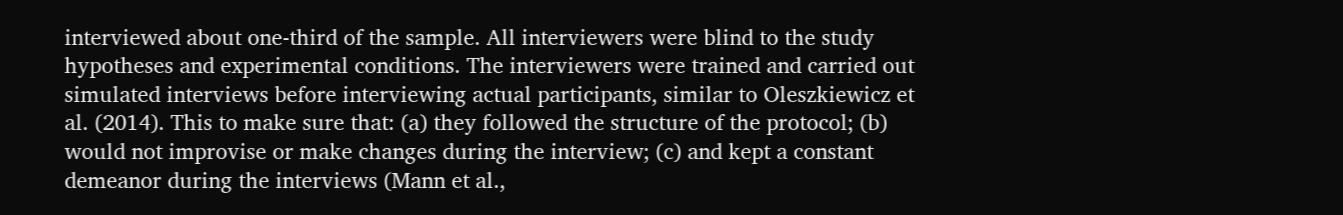interviewed about one-third of the sample. All interviewers were blind to the study hypotheses and experimental conditions. The interviewers were trained and carried out simulated interviews before interviewing actual participants, similar to Oleszkiewicz et al. (2014). This to make sure that: (a) they followed the structure of the protocol; (b) would not improvise or make changes during the interview; (c) and kept a constant demeanor during the interviews (Mann et al.,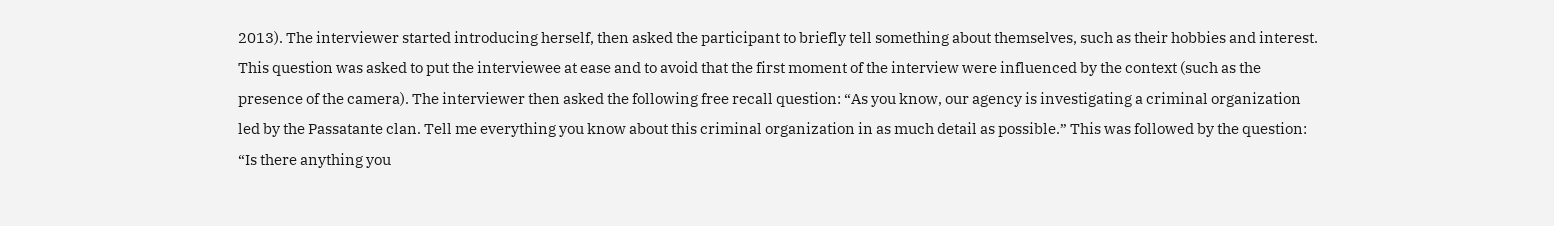2013). The interviewer started introducing herself, then asked the participant to briefly tell something about themselves, such as their hobbies and interest. This question was asked to put the interviewee at ease and to avoid that the first moment of the interview were influenced by the context (such as the presence of the camera). The interviewer then asked the following free recall question: “As you know, our agency is investigating a criminal organization led by the Passatante clan. Tell me everything you know about this criminal organization in as much detail as possible.” This was followed by the question: “Is there anything you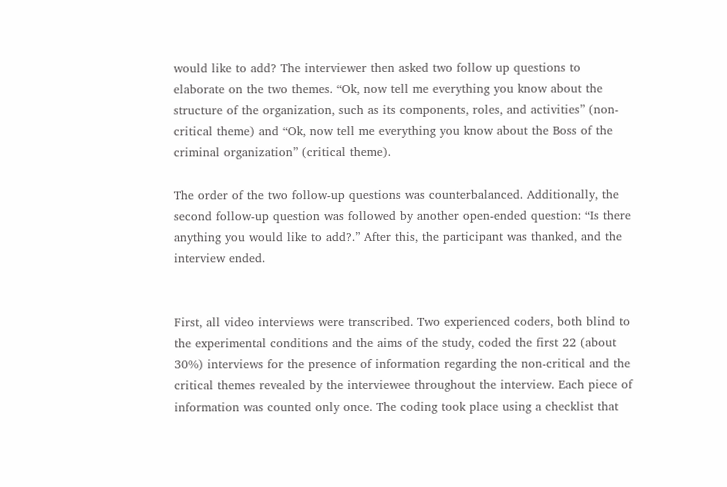would like to add? The interviewer then asked two follow up questions to elaborate on the two themes. “Ok, now tell me everything you know about the structure of the organization, such as its components, roles, and activities” (non-critical theme) and “Ok, now tell me everything you know about the Boss of the criminal organization” (critical theme).

The order of the two follow-up questions was counterbalanced. Additionally, the second follow-up question was followed by another open-ended question: “Is there anything you would like to add?.” After this, the participant was thanked, and the interview ended.


First, all video interviews were transcribed. Two experienced coders, both blind to the experimental conditions and the aims of the study, coded the first 22 (about 30%) interviews for the presence of information regarding the non-critical and the critical themes revealed by the interviewee throughout the interview. Each piece of information was counted only once. The coding took place using a checklist that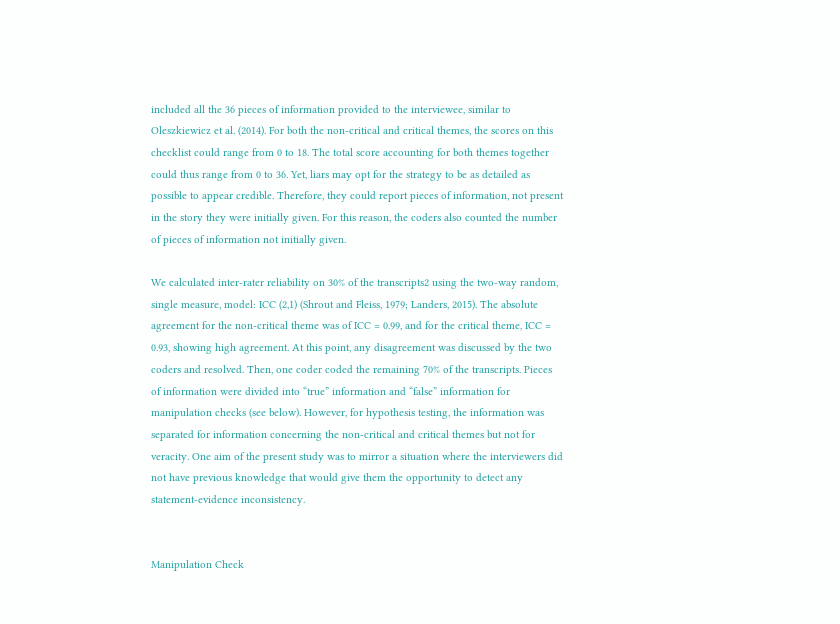included all the 36 pieces of information provided to the interviewee, similar to Oleszkiewicz et al. (2014). For both the non-critical and critical themes, the scores on this checklist could range from 0 to 18. The total score accounting for both themes together could thus range from 0 to 36. Yet, liars may opt for the strategy to be as detailed as possible to appear credible. Therefore, they could report pieces of information, not present in the story they were initially given. For this reason, the coders also counted the number of pieces of information not initially given.

We calculated inter-rater reliability on 30% of the transcripts2 using the two-way random, single measure, model: ICC (2,1) (Shrout and Fleiss, 1979; Landers, 2015). The absolute agreement for the non-critical theme was of ICC = 0.99, and for the critical theme, ICC = 0.93, showing high agreement. At this point, any disagreement was discussed by the two coders and resolved. Then, one coder coded the remaining 70% of the transcripts. Pieces of information were divided into “true” information and “false” information for manipulation checks (see below). However, for hypothesis testing, the information was separated for information concerning the non-critical and critical themes but not for veracity. One aim of the present study was to mirror a situation where the interviewers did not have previous knowledge that would give them the opportunity to detect any statement-evidence inconsistency.


Manipulation Check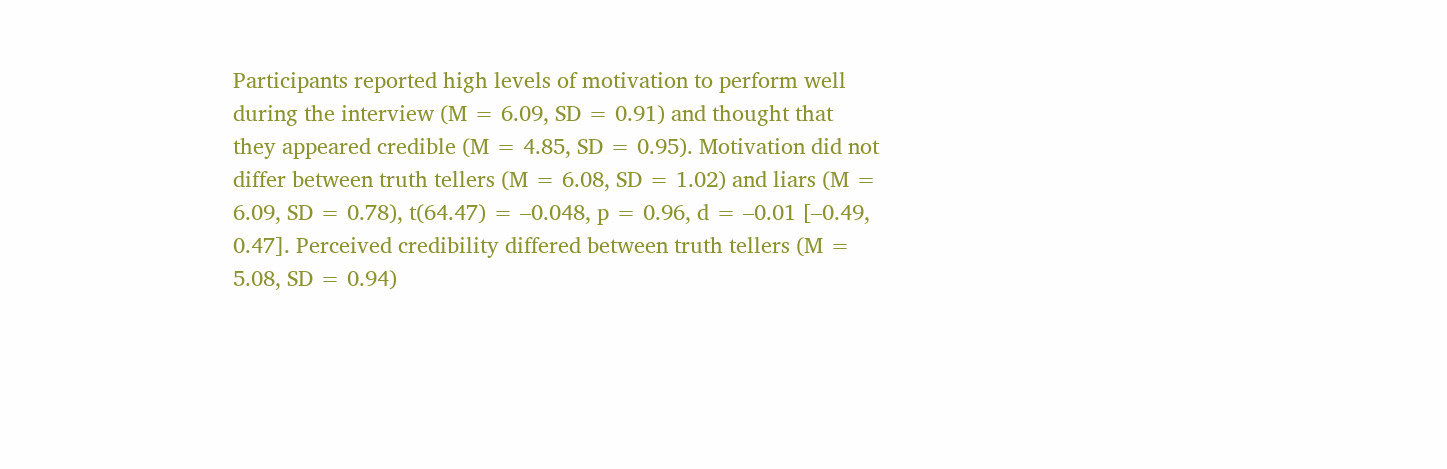Participants reported high levels of motivation to perform well during the interview (M = 6.09, SD = 0.91) and thought that they appeared credible (M = 4.85, SD = 0.95). Motivation did not differ between truth tellers (M = 6.08, SD = 1.02) and liars (M = 6.09, SD = 0.78), t(64.47) = –0.048, p = 0.96, d = –0.01 [–0.49, 0.47]. Perceived credibility differed between truth tellers (M = 5.08, SD = 0.94)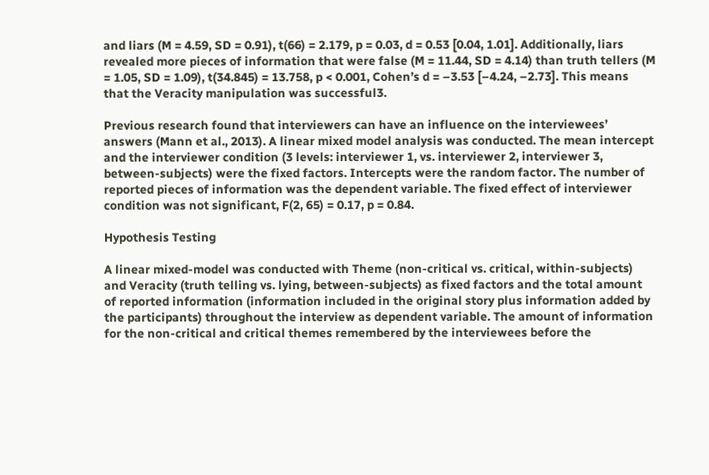and liars (M = 4.59, SD = 0.91), t(66) = 2.179, p = 0.03, d = 0.53 [0.04, 1.01]. Additionally, liars revealed more pieces of information that were false (M = 11.44, SD = 4.14) than truth tellers (M = 1.05, SD = 1.09), t(34.845) = 13.758, p < 0.001, Cohen’s d = –3.53 [–4.24, –2.73]. This means that the Veracity manipulation was successful3.

Previous research found that interviewers can have an influence on the interviewees’ answers (Mann et al., 2013). A linear mixed model analysis was conducted. The mean intercept and the interviewer condition (3 levels: interviewer 1, vs. interviewer 2, interviewer 3, between-subjects) were the fixed factors. Intercepts were the random factor. The number of reported pieces of information was the dependent variable. The fixed effect of interviewer condition was not significant, F(2, 65) = 0.17, p = 0.84.

Hypothesis Testing

A linear mixed-model was conducted with Theme (non-critical vs. critical, within-subjects) and Veracity (truth telling vs. lying, between-subjects) as fixed factors and the total amount of reported information (information included in the original story plus information added by the participants) throughout the interview as dependent variable. The amount of information for the non-critical and critical themes remembered by the interviewees before the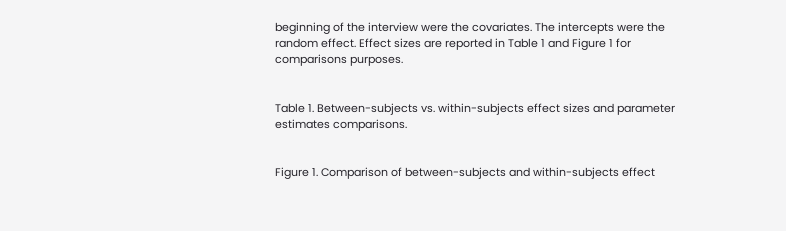beginning of the interview were the covariates. The intercepts were the random effect. Effect sizes are reported in Table 1 and Figure 1 for comparisons purposes.


Table 1. Between-subjects vs. within-subjects effect sizes and parameter estimates comparisons.


Figure 1. Comparison of between-subjects and within-subjects effect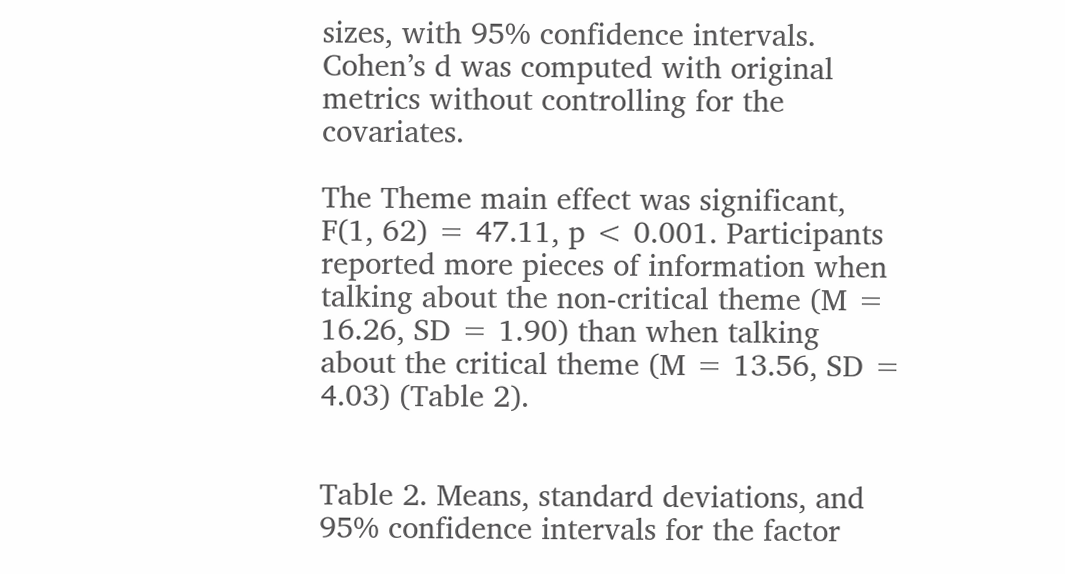sizes, with 95% confidence intervals. Cohen’s d was computed with original metrics without controlling for the covariates.

The Theme main effect was significant, F(1, 62) = 47.11, p < 0.001. Participants reported more pieces of information when talking about the non-critical theme (M = 16.26, SD = 1.90) than when talking about the critical theme (M = 13.56, SD = 4.03) (Table 2).


Table 2. Means, standard deviations, and 95% confidence intervals for the factor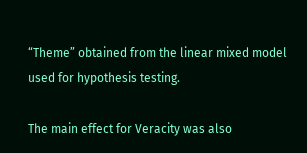“Theme” obtained from the linear mixed model used for hypothesis testing.

The main effect for Veracity was also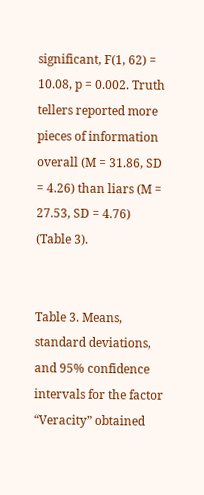significant, F(1, 62) = 10.08, p = 0.002. Truth tellers reported more pieces of information overall (M = 31.86, SD = 4.26) than liars (M = 27.53, SD = 4.76) (Table 3).


Table 3. Means, standard deviations, and 95% confidence intervals for the factor “Veracity” obtained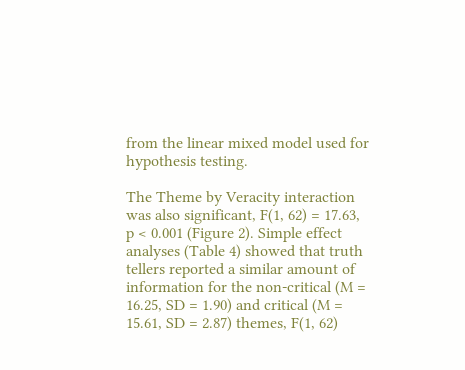from the linear mixed model used for hypothesis testing.

The Theme by Veracity interaction was also significant, F(1, 62) = 17.63, p < 0.001 (Figure 2). Simple effect analyses (Table 4) showed that truth tellers reported a similar amount of information for the non-critical (M = 16.25, SD = 1.90) and critical (M = 15.61, SD = 2.87) themes, F(1, 62)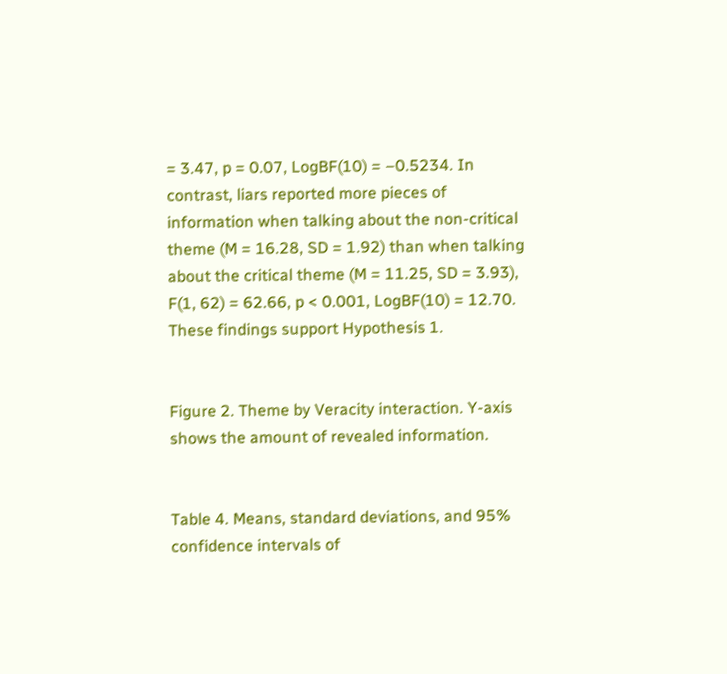= 3.47, p = 0.07, LogBF(10) = –0.5234. In contrast, liars reported more pieces of information when talking about the non-critical theme (M = 16.28, SD = 1.92) than when talking about the critical theme (M = 11.25, SD = 3.93), F(1, 62) = 62.66, p < 0.001, LogBF(10) = 12.70. These findings support Hypothesis 1.


Figure 2. Theme by Veracity interaction. Y-axis shows the amount of revealed information.


Table 4. Means, standard deviations, and 95% confidence intervals of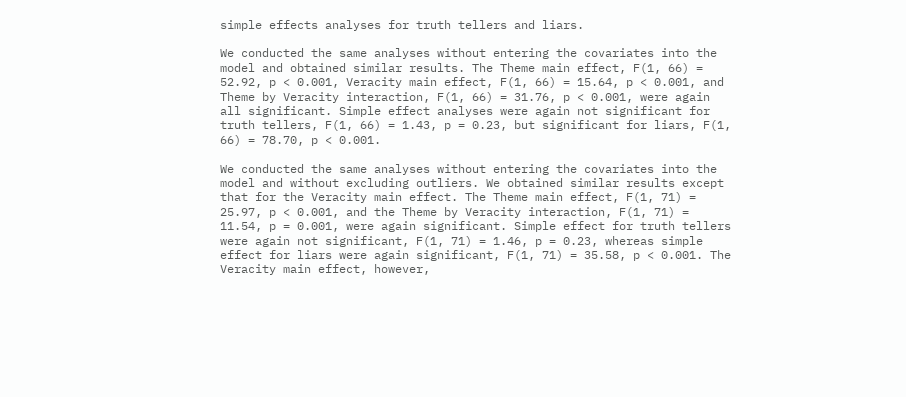simple effects analyses for truth tellers and liars.

We conducted the same analyses without entering the covariates into the model and obtained similar results. The Theme main effect, F(1, 66) = 52.92, p < 0.001, Veracity main effect, F(1, 66) = 15.64, p < 0.001, and Theme by Veracity interaction, F(1, 66) = 31.76, p < 0.001, were again all significant. Simple effect analyses were again not significant for truth tellers, F(1, 66) = 1.43, p = 0.23, but significant for liars, F(1, 66) = 78.70, p < 0.001.

We conducted the same analyses without entering the covariates into the model and without excluding outliers. We obtained similar results except that for the Veracity main effect. The Theme main effect, F(1, 71) = 25.97, p < 0.001, and the Theme by Veracity interaction, F(1, 71) = 11.54, p = 0.001, were again significant. Simple effect for truth tellers were again not significant, F(1, 71) = 1.46, p = 0.23, whereas simple effect for liars were again significant, F(1, 71) = 35.58, p < 0.001. The Veracity main effect, however,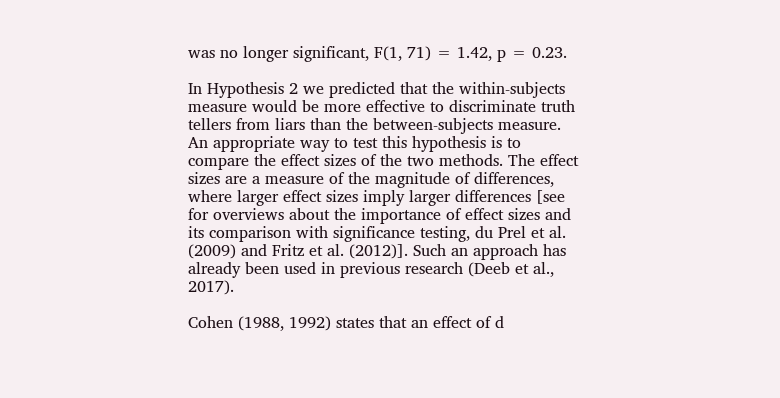was no longer significant, F(1, 71) = 1.42, p = 0.23.

In Hypothesis 2 we predicted that the within-subjects measure would be more effective to discriminate truth tellers from liars than the between-subjects measure. An appropriate way to test this hypothesis is to compare the effect sizes of the two methods. The effect sizes are a measure of the magnitude of differences, where larger effect sizes imply larger differences [see for overviews about the importance of effect sizes and its comparison with significance testing, du Prel et al. (2009) and Fritz et al. (2012)]. Such an approach has already been used in previous research (Deeb et al., 2017).

Cohen (1988, 1992) states that an effect of d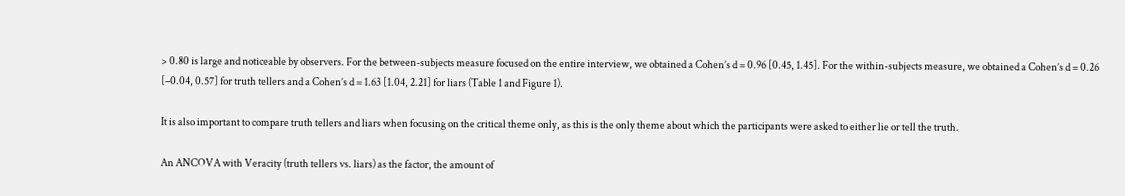> 0.80 is large and noticeable by observers. For the between-subjects measure focused on the entire interview, we obtained a Cohen’s d = 0.96 [0.45, 1.45]. For the within-subjects measure, we obtained a Cohen’s d = 0.26 [–0.04, 0.57] for truth tellers and a Cohen’s d = 1.63 [1.04, 2.21] for liars (Table 1 and Figure 1).

It is also important to compare truth tellers and liars when focusing on the critical theme only, as this is the only theme about which the participants were asked to either lie or tell the truth.

An ANCOVA with Veracity (truth tellers vs. liars) as the factor, the amount of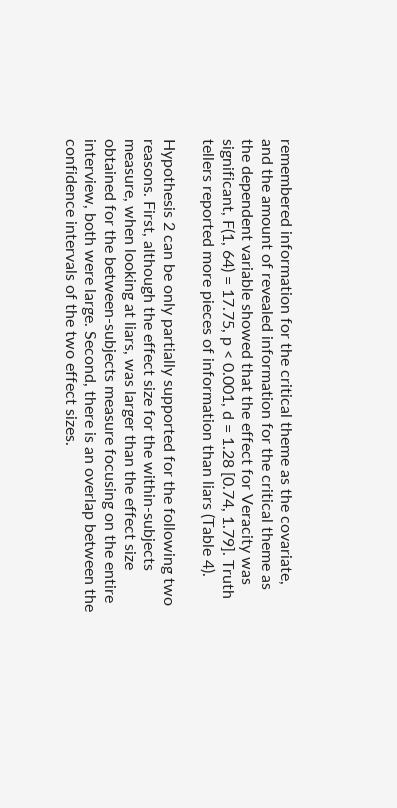remembered information for the critical theme as the covariate, and the amount of revealed information for the critical theme as the dependent variable showed that the effect for Veracity was significant, F(1, 64) = 17.75, p < 0.001, d = 1.28 [0.74, 1.79]. Truth tellers reported more pieces of information than liars (Table 4).

Hypothesis 2 can be only partially supported for the following two reasons. First, although the effect size for the within-subjects measure, when looking at liars, was larger than the effect size obtained for the between-subjects measure focusing on the entire interview, both were large. Second, there is an overlap between the confidence intervals of the two effect sizes.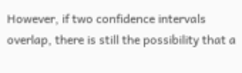However, if two confidence intervals overlap, there is still the possibility that a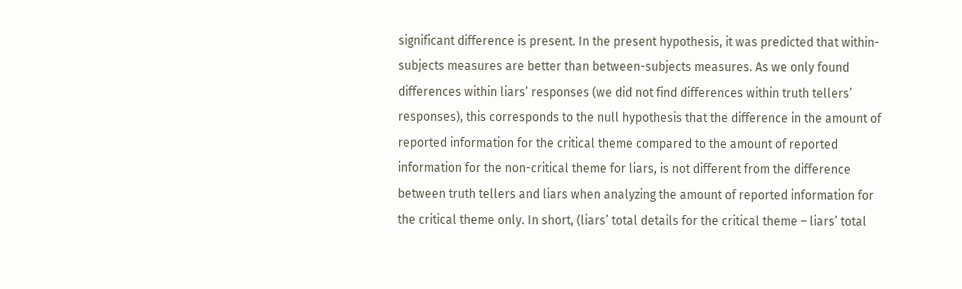significant difference is present. In the present hypothesis, it was predicted that within-subjects measures are better than between-subjects measures. As we only found differences within liars’ responses (we did not find differences within truth tellers’ responses), this corresponds to the null hypothesis that the difference in the amount of reported information for the critical theme compared to the amount of reported information for the non-critical theme for liars, is not different from the difference between truth tellers and liars when analyzing the amount of reported information for the critical theme only. In short, (liars’ total details for the critical theme – liars’ total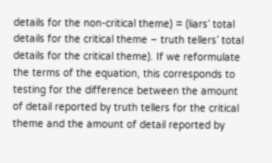details for the non-critical theme) = (liars’ total details for the critical theme – truth tellers’ total details for the critical theme). If we reformulate the terms of the equation, this corresponds to testing for the difference between the amount of detail reported by truth tellers for the critical theme and the amount of detail reported by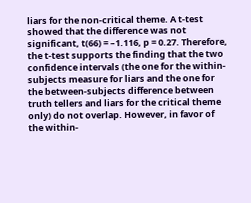liars for the non-critical theme. A t-test showed that the difference was not significant, t(66) = –1.116, p = 0.27. Therefore, the t-test supports the finding that the two confidence intervals (the one for the within-subjects measure for liars and the one for the between-subjects difference between truth tellers and liars for the critical theme only) do not overlap. However, in favor of the within-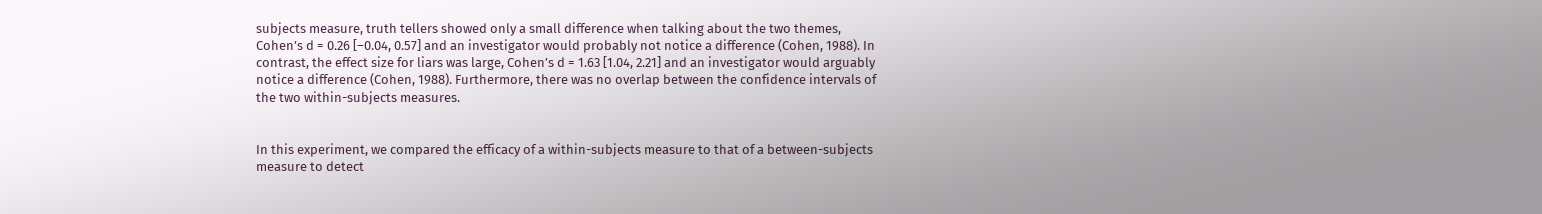subjects measure, truth tellers showed only a small difference when talking about the two themes, Cohen’s d = 0.26 [–0.04, 0.57] and an investigator would probably not notice a difference (Cohen, 1988). In contrast, the effect size for liars was large, Cohen’s d = 1.63 [1.04, 2.21] and an investigator would arguably notice a difference (Cohen, 1988). Furthermore, there was no overlap between the confidence intervals of the two within-subjects measures.


In this experiment, we compared the efficacy of a within-subjects measure to that of a between-subjects measure to detect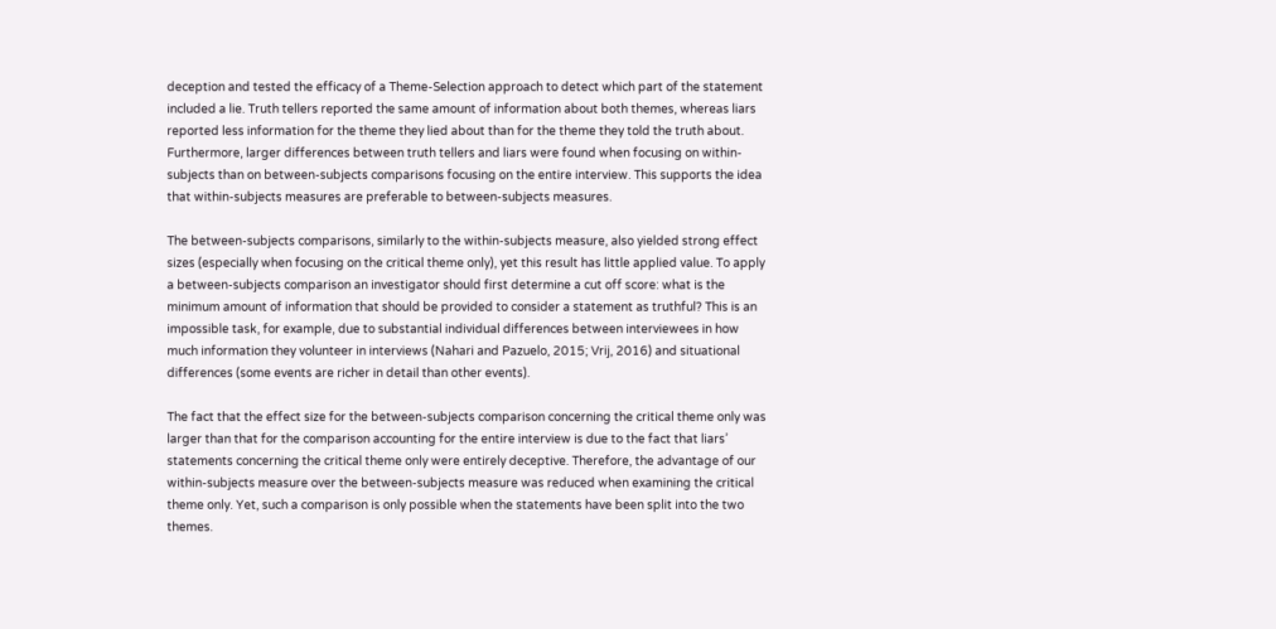deception and tested the efficacy of a Theme-Selection approach to detect which part of the statement included a lie. Truth tellers reported the same amount of information about both themes, whereas liars reported less information for the theme they lied about than for the theme they told the truth about. Furthermore, larger differences between truth tellers and liars were found when focusing on within-subjects than on between-subjects comparisons focusing on the entire interview. This supports the idea that within-subjects measures are preferable to between-subjects measures.

The between-subjects comparisons, similarly to the within-subjects measure, also yielded strong effect sizes (especially when focusing on the critical theme only), yet this result has little applied value. To apply a between-subjects comparison an investigator should first determine a cut off score: what is the minimum amount of information that should be provided to consider a statement as truthful? This is an impossible task, for example, due to substantial individual differences between interviewees in how much information they volunteer in interviews (Nahari and Pazuelo, 2015; Vrij, 2016) and situational differences (some events are richer in detail than other events).

The fact that the effect size for the between-subjects comparison concerning the critical theme only was larger than that for the comparison accounting for the entire interview is due to the fact that liars’ statements concerning the critical theme only were entirely deceptive. Therefore, the advantage of our within-subjects measure over the between-subjects measure was reduced when examining the critical theme only. Yet, such a comparison is only possible when the statements have been split into the two themes.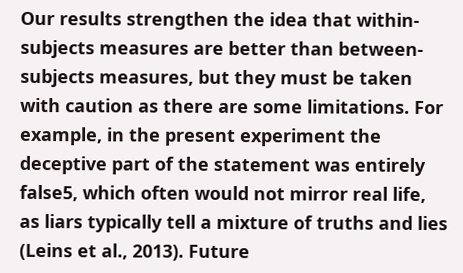Our results strengthen the idea that within-subjects measures are better than between-subjects measures, but they must be taken with caution as there are some limitations. For example, in the present experiment the deceptive part of the statement was entirely false5, which often would not mirror real life, as liars typically tell a mixture of truths and lies (Leins et al., 2013). Future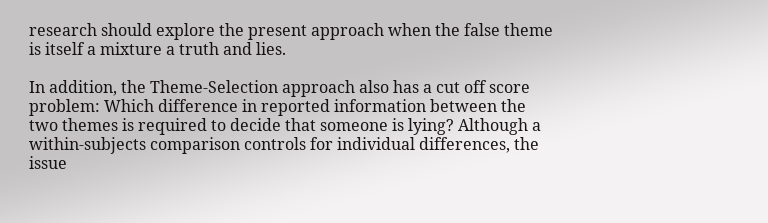research should explore the present approach when the false theme is itself a mixture a truth and lies.

In addition, the Theme-Selection approach also has a cut off score problem: Which difference in reported information between the two themes is required to decide that someone is lying? Although a within-subjects comparison controls for individual differences, the issue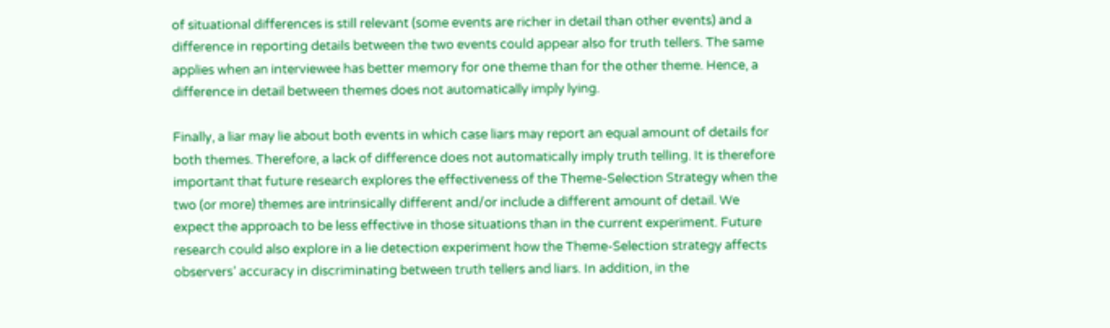of situational differences is still relevant (some events are richer in detail than other events) and a difference in reporting details between the two events could appear also for truth tellers. The same applies when an interviewee has better memory for one theme than for the other theme. Hence, a difference in detail between themes does not automatically imply lying.

Finally, a liar may lie about both events in which case liars may report an equal amount of details for both themes. Therefore, a lack of difference does not automatically imply truth telling. It is therefore important that future research explores the effectiveness of the Theme-Selection Strategy when the two (or more) themes are intrinsically different and/or include a different amount of detail. We expect the approach to be less effective in those situations than in the current experiment. Future research could also explore in a lie detection experiment how the Theme-Selection strategy affects observers’ accuracy in discriminating between truth tellers and liars. In addition, in the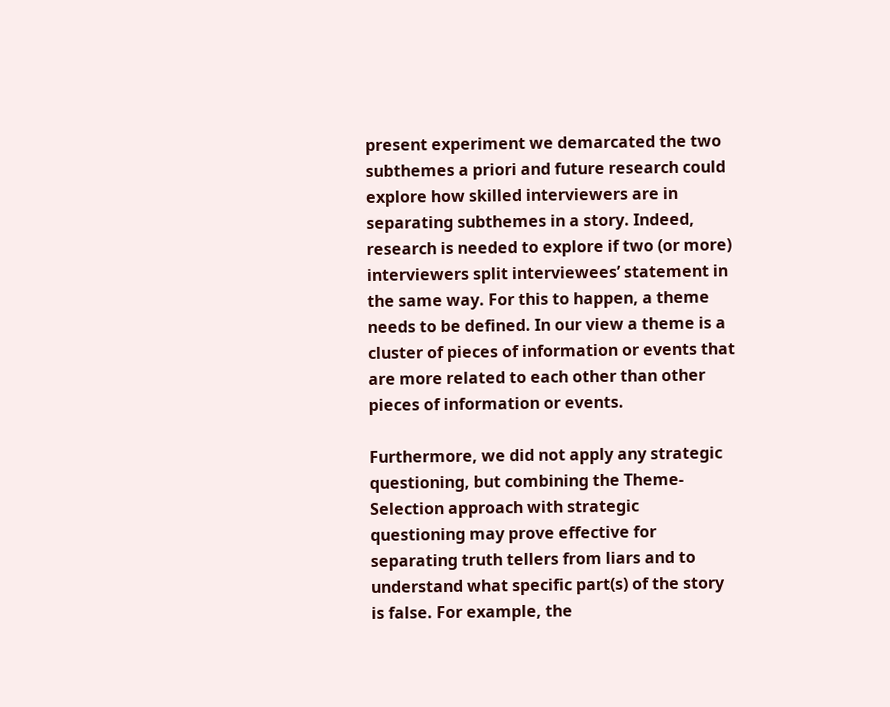present experiment we demarcated the two subthemes a priori and future research could explore how skilled interviewers are in separating subthemes in a story. Indeed, research is needed to explore if two (or more) interviewers split interviewees’ statement in the same way. For this to happen, a theme needs to be defined. In our view a theme is a cluster of pieces of information or events that are more related to each other than other pieces of information or events.

Furthermore, we did not apply any strategic questioning, but combining the Theme-Selection approach with strategic questioning may prove effective for separating truth tellers from liars and to understand what specific part(s) of the story is false. For example, the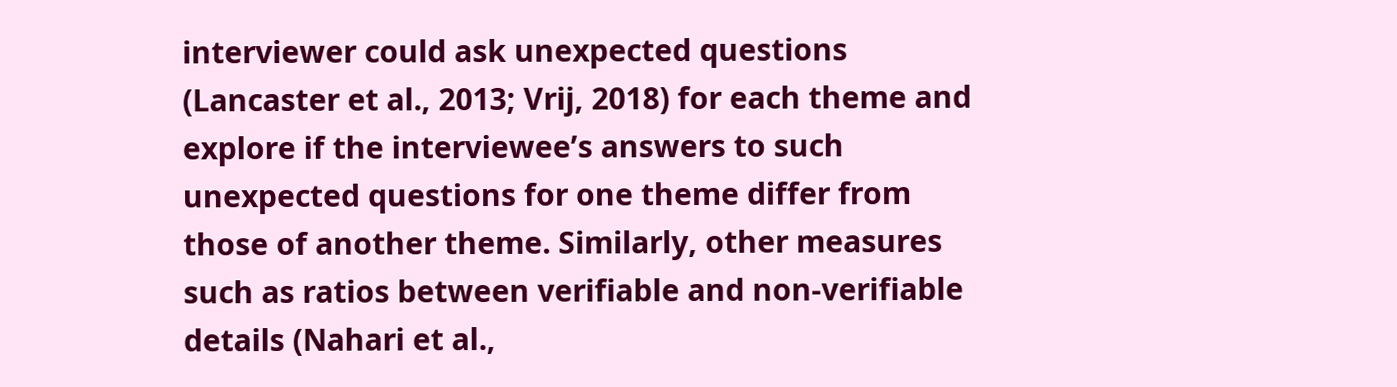interviewer could ask unexpected questions (Lancaster et al., 2013; Vrij, 2018) for each theme and explore if the interviewee’s answers to such unexpected questions for one theme differ from those of another theme. Similarly, other measures such as ratios between verifiable and non-verifiable details (Nahari et al.,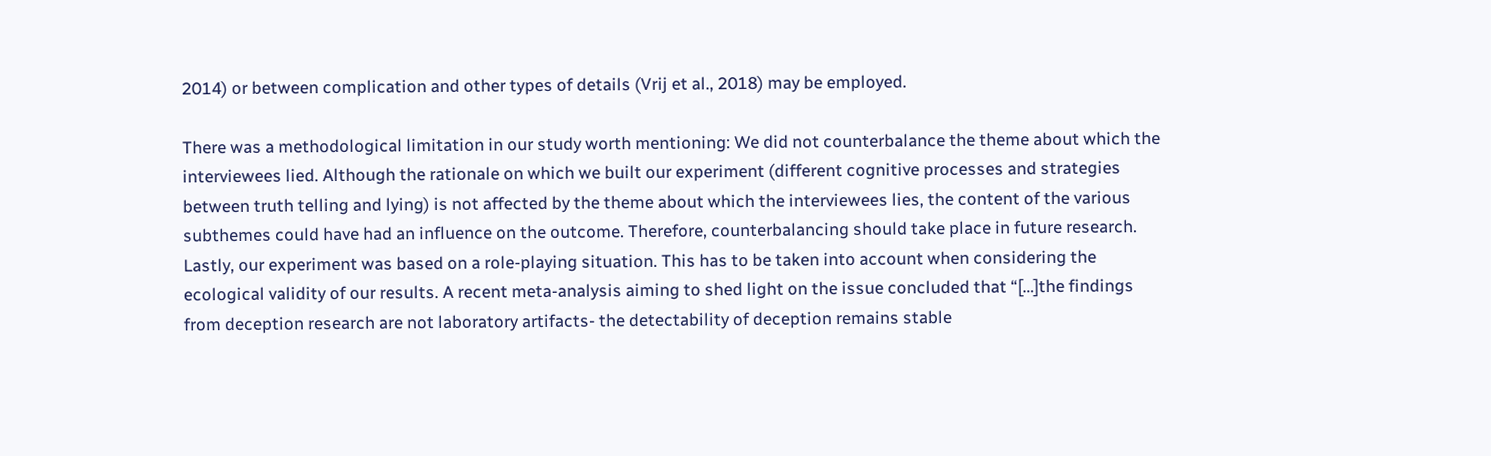2014) or between complication and other types of details (Vrij et al., 2018) may be employed.

There was a methodological limitation in our study worth mentioning: We did not counterbalance the theme about which the interviewees lied. Although the rationale on which we built our experiment (different cognitive processes and strategies between truth telling and lying) is not affected by the theme about which the interviewees lies, the content of the various subthemes could have had an influence on the outcome. Therefore, counterbalancing should take place in future research. Lastly, our experiment was based on a role-playing situation. This has to be taken into account when considering the ecological validity of our results. A recent meta-analysis aiming to shed light on the issue concluded that “[…]the findings from deception research are not laboratory artifacts- the detectability of deception remains stable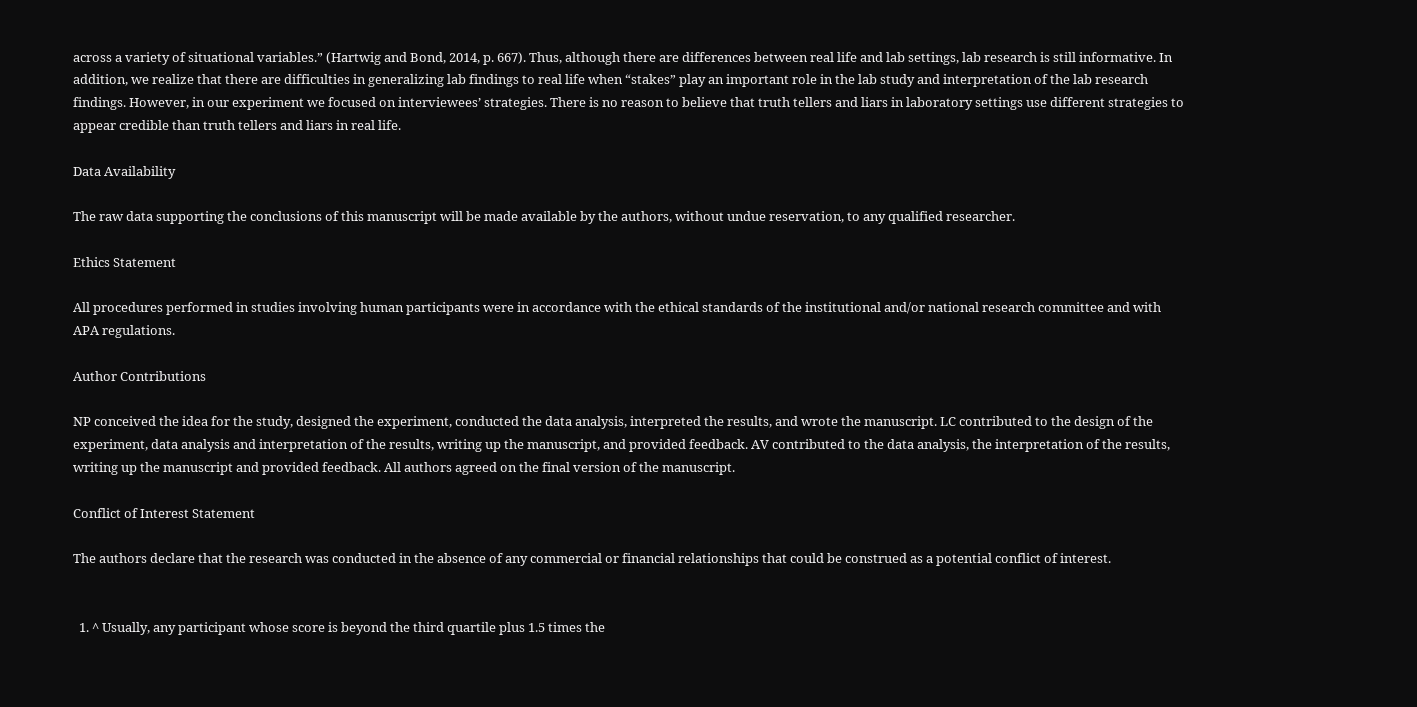across a variety of situational variables.” (Hartwig and Bond, 2014, p. 667). Thus, although there are differences between real life and lab settings, lab research is still informative. In addition, we realize that there are difficulties in generalizing lab findings to real life when “stakes” play an important role in the lab study and interpretation of the lab research findings. However, in our experiment we focused on interviewees’ strategies. There is no reason to believe that truth tellers and liars in laboratory settings use different strategies to appear credible than truth tellers and liars in real life.

Data Availability

The raw data supporting the conclusions of this manuscript will be made available by the authors, without undue reservation, to any qualified researcher.

Ethics Statement

All procedures performed in studies involving human participants were in accordance with the ethical standards of the institutional and/or national research committee and with APA regulations.

Author Contributions

NP conceived the idea for the study, designed the experiment, conducted the data analysis, interpreted the results, and wrote the manuscript. LC contributed to the design of the experiment, data analysis and interpretation of the results, writing up the manuscript, and provided feedback. AV contributed to the data analysis, the interpretation of the results, writing up the manuscript and provided feedback. All authors agreed on the final version of the manuscript.

Conflict of Interest Statement

The authors declare that the research was conducted in the absence of any commercial or financial relationships that could be construed as a potential conflict of interest.


  1. ^ Usually, any participant whose score is beyond the third quartile plus 1.5 times the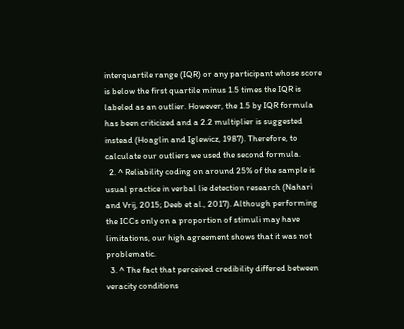interquartile range (IQR) or any participant whose score is below the first quartile minus 1.5 times the IQR is labeled as an outlier. However, the 1.5 by IQR formula has been criticized and a 2.2 multiplier is suggested instead (Hoaglin and Iglewicz, 1987). Therefore, to calculate our outliers we used the second formula.
  2. ^ Reliability coding on around 25% of the sample is usual practice in verbal lie detection research (Nahari and Vrij, 2015; Deeb et al., 2017). Although performing the ICCs only on a proportion of stimuli may have limitations, our high agreement shows that it was not problematic.
  3. ^ The fact that perceived credibility differed between veracity conditions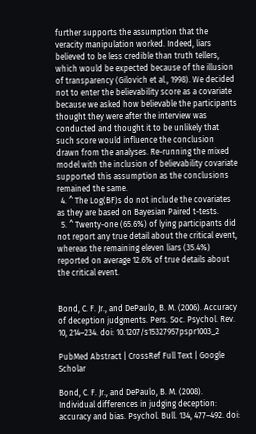further supports the assumption that the veracity manipulation worked. Indeed, liars believed to be less credible than truth tellers, which would be expected because of the illusion of transparency (Gilovich et al., 1998). We decided not to enter the believability score as a covariate because we asked how believable the participants thought they were after the interview was conducted and thought it to be unlikely that such score would influence the conclusion drawn from the analyses. Re-running the mixed model with the inclusion of believability covariate supported this assumption as the conclusions remained the same.
  4. ^ The Log(BF)s do not include the covariates as they are based on Bayesian Paired t-tests.
  5. ^ Twenty-one (65.6%) of lying participants did not report any true detail about the critical event, whereas the remaining eleven liars (35.4%) reported on average 12.6% of true details about the critical event.


Bond, C. F. Jr., and DePaulo, B. M. (2006). Accuracy of deception judgments. Pers. Soc. Psychol. Rev. 10, 214–234. doi: 10.1207/s15327957pspr1003_2

PubMed Abstract | CrossRef Full Text | Google Scholar

Bond, C. F. Jr., and DePaulo, B. M. (2008). Individual differences in judging deception: accuracy and bias. Psychol. Bull. 134, 477–492. doi: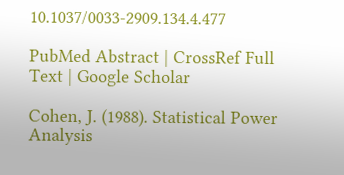10.1037/0033-2909.134.4.477

PubMed Abstract | CrossRef Full Text | Google Scholar

Cohen, J. (1988). Statistical Power Analysis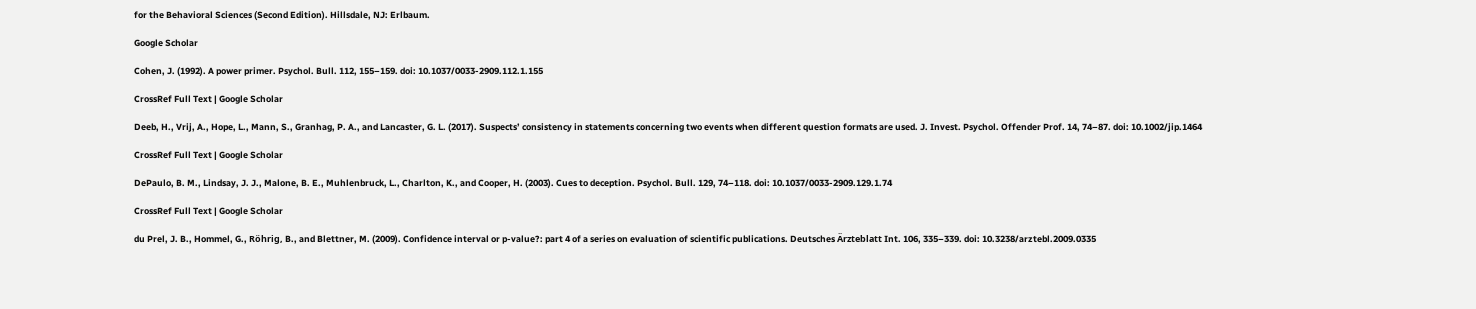for the Behavioral Sciences (Second Edition). Hillsdale, NJ: Erlbaum.

Google Scholar

Cohen, J. (1992). A power primer. Psychol. Bull. 112, 155–159. doi: 10.1037/0033-2909.112.1.155

CrossRef Full Text | Google Scholar

Deeb, H., Vrij, A., Hope, L., Mann, S., Granhag, P. A., and Lancaster, G. L. (2017). Suspects’ consistency in statements concerning two events when different question formats are used. J. Invest. Psychol. Offender Prof. 14, 74–87. doi: 10.1002/jip.1464

CrossRef Full Text | Google Scholar

DePaulo, B. M., Lindsay, J. J., Malone, B. E., Muhlenbruck, L., Charlton, K., and Cooper, H. (2003). Cues to deception. Psychol. Bull. 129, 74–118. doi: 10.1037/0033-2909.129.1.74

CrossRef Full Text | Google Scholar

du Prel, J. B., Hommel, G., Röhrig, B., and Blettner, M. (2009). Confidence interval or p-value?: part 4 of a series on evaluation of scientific publications. Deutsches Ärzteblatt Int. 106, 335–339. doi: 10.3238/arztebl.2009.0335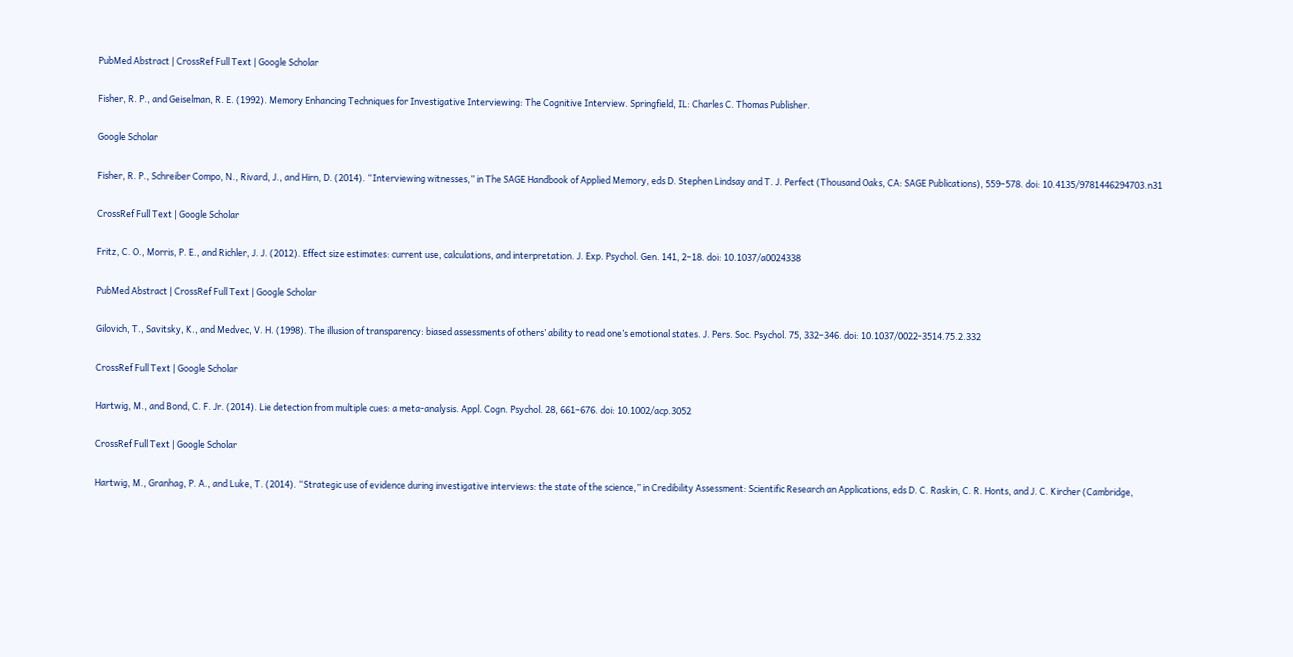PubMed Abstract | CrossRef Full Text | Google Scholar

Fisher, R. P., and Geiselman, R. E. (1992). Memory Enhancing Techniques for Investigative Interviewing: The Cognitive Interview. Springfield, IL: Charles C. Thomas Publisher.

Google Scholar

Fisher, R. P., Schreiber Compo, N., Rivard, J., and Hirn, D. (2014). “Interviewing witnesses,” in The SAGE Handbook of Applied Memory, eds D. Stephen Lindsay and T. J. Perfect (Thousand Oaks, CA: SAGE Publications), 559–578. doi: 10.4135/9781446294703.n31

CrossRef Full Text | Google Scholar

Fritz, C. O., Morris, P. E., and Richler, J. J. (2012). Effect size estimates: current use, calculations, and interpretation. J. Exp. Psychol. Gen. 141, 2–18. doi: 10.1037/a0024338

PubMed Abstract | CrossRef Full Text | Google Scholar

Gilovich, T., Savitsky, K., and Medvec, V. H. (1998). The illusion of transparency: biased assessments of others’ ability to read one’s emotional states. J. Pers. Soc. Psychol. 75, 332–346. doi: 10.1037/0022-3514.75.2.332

CrossRef Full Text | Google Scholar

Hartwig, M., and Bond, C. F. Jr. (2014). Lie detection from multiple cues: a meta-analysis. Appl. Cogn. Psychol. 28, 661–676. doi: 10.1002/acp.3052

CrossRef Full Text | Google Scholar

Hartwig, M., Granhag, P. A., and Luke, T. (2014). “Strategic use of evidence during investigative interviews: the state of the science,” in Credibility Assessment: Scientific Research an Applications, eds D. C. Raskin, C. R. Honts, and J. C. Kircher (Cambridge,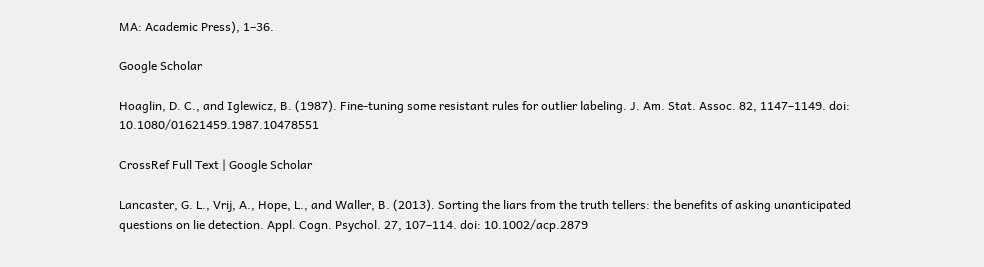MA: Academic Press), 1–36.

Google Scholar

Hoaglin, D. C., and Iglewicz, B. (1987). Fine-tuning some resistant rules for outlier labeling. J. Am. Stat. Assoc. 82, 1147–1149. doi: 10.1080/01621459.1987.10478551

CrossRef Full Text | Google Scholar

Lancaster, G. L., Vrij, A., Hope, L., and Waller, B. (2013). Sorting the liars from the truth tellers: the benefits of asking unanticipated questions on lie detection. Appl. Cogn. Psychol. 27, 107–114. doi: 10.1002/acp.2879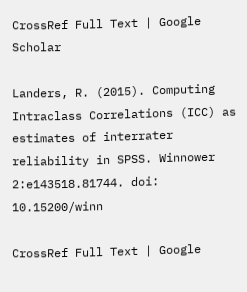CrossRef Full Text | Google Scholar

Landers, R. (2015). Computing Intraclass Correlations (ICC) as estimates of interrater reliability in SPSS. Winnower 2:e143518.81744. doi: 10.15200/winn

CrossRef Full Text | Google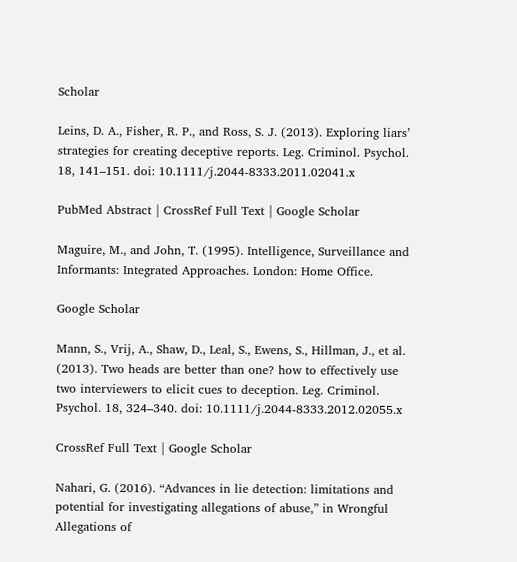Scholar

Leins, D. A., Fisher, R. P., and Ross, S. J. (2013). Exploring liars’ strategies for creating deceptive reports. Leg. Criminol. Psychol. 18, 141–151. doi: 10.1111/j.2044-8333.2011.02041.x

PubMed Abstract | CrossRef Full Text | Google Scholar

Maguire, M., and John, T. (1995). Intelligence, Surveillance and Informants: Integrated Approaches. London: Home Office.

Google Scholar

Mann, S., Vrij, A., Shaw, D., Leal, S., Ewens, S., Hillman, J., et al. (2013). Two heads are better than one? how to effectively use two interviewers to elicit cues to deception. Leg. Criminol. Psychol. 18, 324–340. doi: 10.1111/j.2044-8333.2012.02055.x

CrossRef Full Text | Google Scholar

Nahari, G. (2016). “Advances in lie detection: limitations and potential for investigating allegations of abuse,” in Wrongful Allegations of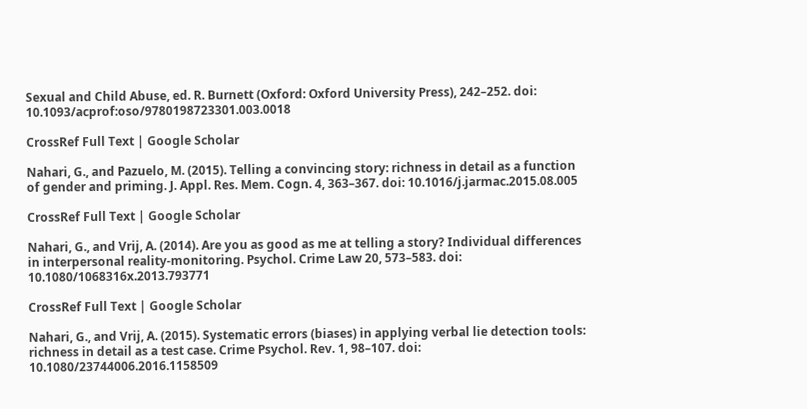Sexual and Child Abuse, ed. R. Burnett (Oxford: Oxford University Press), 242–252. doi: 10.1093/acprof:oso/9780198723301.003.0018

CrossRef Full Text | Google Scholar

Nahari, G., and Pazuelo, M. (2015). Telling a convincing story: richness in detail as a function of gender and priming. J. Appl. Res. Mem. Cogn. 4, 363–367. doi: 10.1016/j.jarmac.2015.08.005

CrossRef Full Text | Google Scholar

Nahari, G., and Vrij, A. (2014). Are you as good as me at telling a story? Individual differences in interpersonal reality-monitoring. Psychol. Crime Law 20, 573–583. doi: 10.1080/1068316x.2013.793771

CrossRef Full Text | Google Scholar

Nahari, G., and Vrij, A. (2015). Systematic errors (biases) in applying verbal lie detection tools: richness in detail as a test case. Crime Psychol. Rev. 1, 98–107. doi: 10.1080/23744006.2016.1158509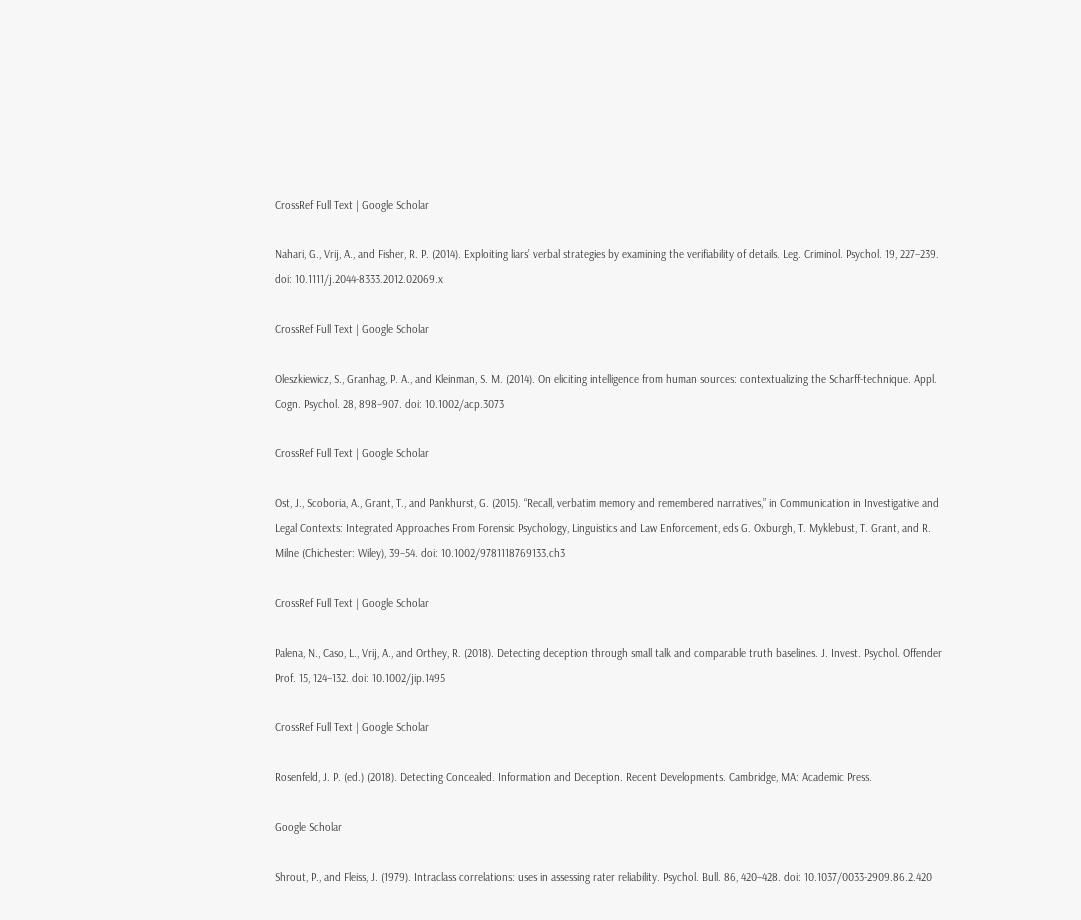CrossRef Full Text | Google Scholar

Nahari, G., Vrij, A., and Fisher, R. P. (2014). Exploiting liars’ verbal strategies by examining the verifiability of details. Leg. Criminol. Psychol. 19, 227–239. doi: 10.1111/j.2044-8333.2012.02069.x

CrossRef Full Text | Google Scholar

Oleszkiewicz, S., Granhag, P. A., and Kleinman, S. M. (2014). On eliciting intelligence from human sources: contextualizing the Scharff-technique. Appl. Cogn. Psychol. 28, 898–907. doi: 10.1002/acp.3073

CrossRef Full Text | Google Scholar

Ost, J., Scoboria, A., Grant, T., and Pankhurst, G. (2015). “Recall, verbatim memory and remembered narratives,” in Communication in Investigative and Legal Contexts: Integrated Approaches From Forensic Psychology, Linguistics and Law Enforcement, eds G. Oxburgh, T. Myklebust, T. Grant, and R. Milne (Chichester: Wiley), 39–54. doi: 10.1002/9781118769133.ch3

CrossRef Full Text | Google Scholar

Palena, N., Caso, L., Vrij, A., and Orthey, R. (2018). Detecting deception through small talk and comparable truth baselines. J. Invest. Psychol. Offender Prof. 15, 124–132. doi: 10.1002/jip.1495

CrossRef Full Text | Google Scholar

Rosenfeld, J. P. (ed.) (2018). Detecting Concealed. Information and Deception. Recent Developments. Cambridge, MA: Academic Press.

Google Scholar

Shrout, P., and Fleiss, J. (1979). Intraclass correlations: uses in assessing rater reliability. Psychol. Bull. 86, 420–428. doi: 10.1037/0033-2909.86.2.420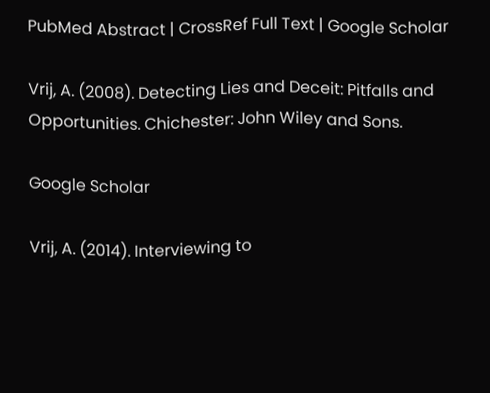PubMed Abstract | CrossRef Full Text | Google Scholar

Vrij, A. (2008). Detecting Lies and Deceit: Pitfalls and Opportunities. Chichester: John Wiley and Sons.

Google Scholar

Vrij, A. (2014). Interviewing to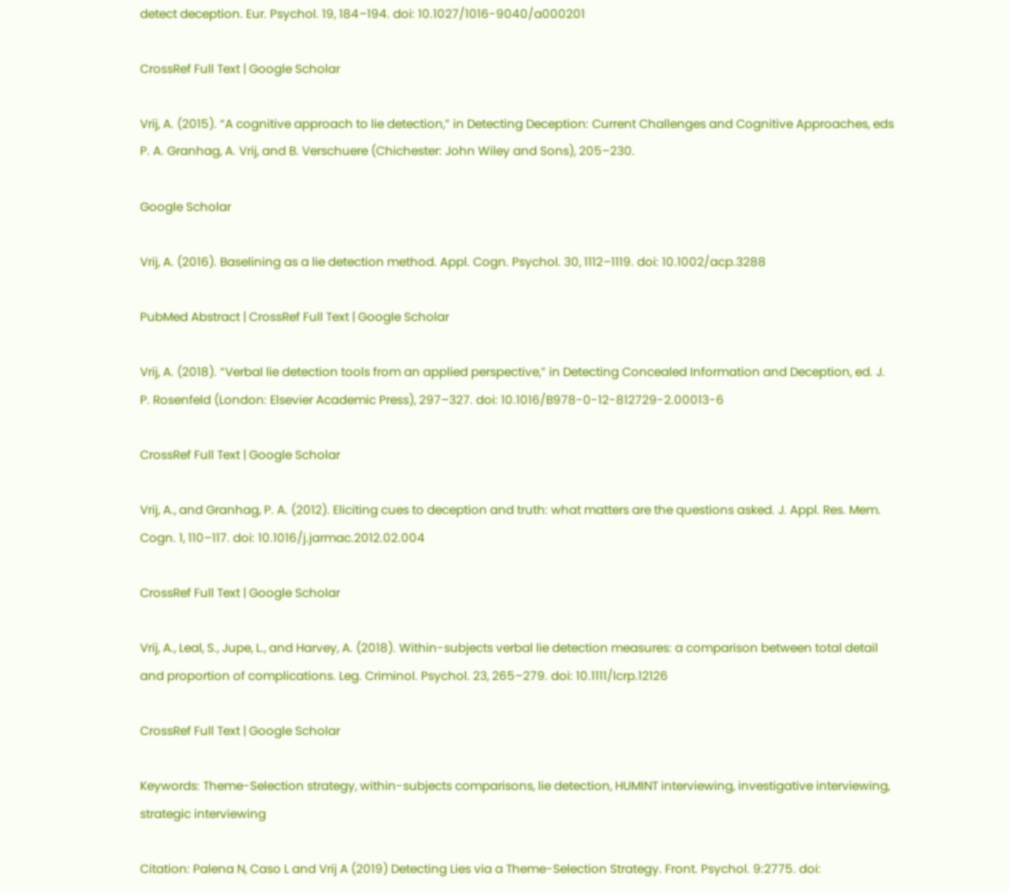detect deception. Eur. Psychol. 19, 184–194. doi: 10.1027/1016-9040/a000201

CrossRef Full Text | Google Scholar

Vrij, A. (2015). “A cognitive approach to lie detection,” in Detecting Deception: Current Challenges and Cognitive Approaches, eds P. A. Granhag, A. Vrij, and B. Verschuere (Chichester: John Wiley and Sons), 205–230.

Google Scholar

Vrij, A. (2016). Baselining as a lie detection method. Appl. Cogn. Psychol. 30, 1112–1119. doi: 10.1002/acp.3288

PubMed Abstract | CrossRef Full Text | Google Scholar

Vrij, A. (2018). “Verbal lie detection tools from an applied perspective,” in Detecting Concealed Information and Deception, ed. J. P. Rosenfeld (London: Elsevier Academic Press), 297–327. doi: 10.1016/B978-0-12-812729-2.00013-6

CrossRef Full Text | Google Scholar

Vrij, A., and Granhag, P. A. (2012). Eliciting cues to deception and truth: what matters are the questions asked. J. Appl. Res. Mem. Cogn. 1, 110–117. doi: 10.1016/j.jarmac.2012.02.004

CrossRef Full Text | Google Scholar

Vrij, A., Leal, S., Jupe, L., and Harvey, A. (2018). Within-subjects verbal lie detection measures: a comparison between total detail and proportion of complications. Leg. Criminol. Psychol. 23, 265–279. doi: 10.1111/lcrp.12126

CrossRef Full Text | Google Scholar

Keywords: Theme-Selection strategy, within-subjects comparisons, lie detection, HUMINT interviewing, investigative interviewing, strategic interviewing

Citation: Palena N, Caso L and Vrij A (2019) Detecting Lies via a Theme-Selection Strategy. Front. Psychol. 9:2775. doi: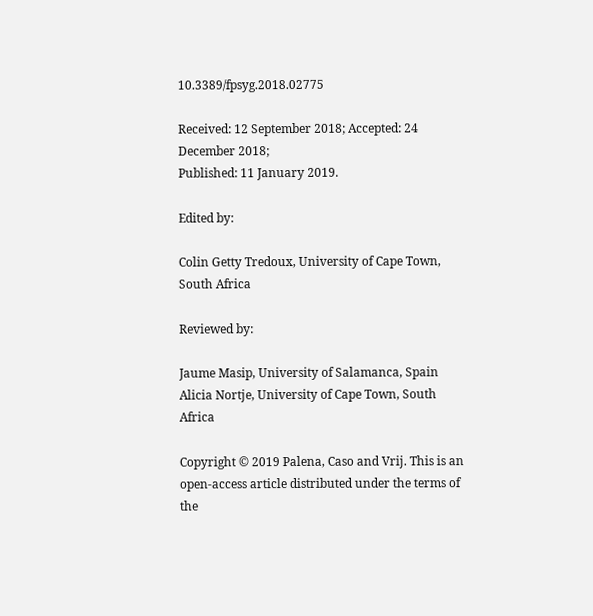10.3389/fpsyg.2018.02775

Received: 12 September 2018; Accepted: 24 December 2018;
Published: 11 January 2019.

Edited by:

Colin Getty Tredoux, University of Cape Town, South Africa

Reviewed by:

Jaume Masip, University of Salamanca, Spain
Alicia Nortje, University of Cape Town, South Africa

Copyright © 2019 Palena, Caso and Vrij. This is an open-access article distributed under the terms of the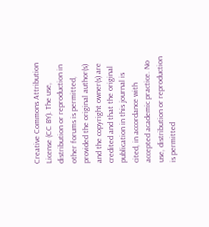Creative Commons Attribution License (CC BY). The use, distribution or reproduction in other forums is permitted, provided the original author(s) and the copyright owner(s) are credited and that the original publication in this journal is cited, in accordance with accepted academic practice. No use, distribution or reproduction is permitted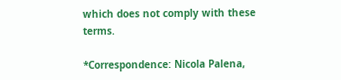which does not comply with these terms.

*Correspondence: Nicola Palena,